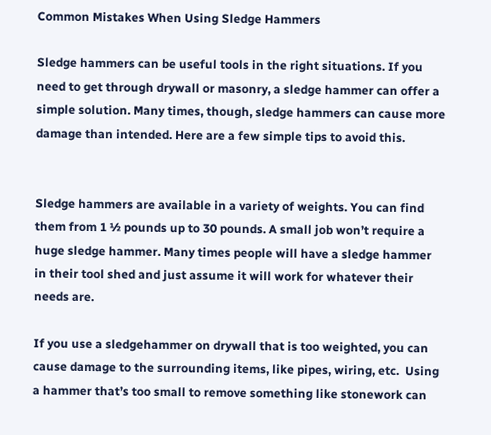Common Mistakes When Using Sledge Hammers

Sledge hammers can be useful tools in the right situations. If you need to get through drywall or masonry, a sledge hammer can offer a simple solution. Many times, though, sledge hammers can cause more damage than intended. Here are a few simple tips to avoid this.


Sledge hammers are available in a variety of weights. You can find them from 1 ½ pounds up to 30 pounds. A small job won’t require a huge sledge hammer. Many times people will have a sledge hammer in their tool shed and just assume it will work for whatever their needs are.

If you use a sledgehammer on drywall that is too weighted, you can cause damage to the surrounding items, like pipes, wiring, etc.  Using a hammer that’s too small to remove something like stonework can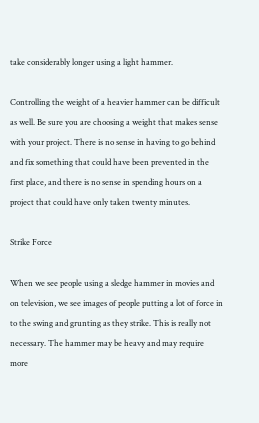take considerably longer using a light hammer.

Controlling the weight of a heavier hammer can be difficult as well. Be sure you are choosing a weight that makes sense with your project. There is no sense in having to go behind and fix something that could have been prevented in the first place, and there is no sense in spending hours on a project that could have only taken twenty minutes.

Strike Force

When we see people using a sledge hammer in movies and on television, we see images of people putting a lot of force in to the swing and grunting as they strike. This is really not necessary. The hammer may be heavy and may require more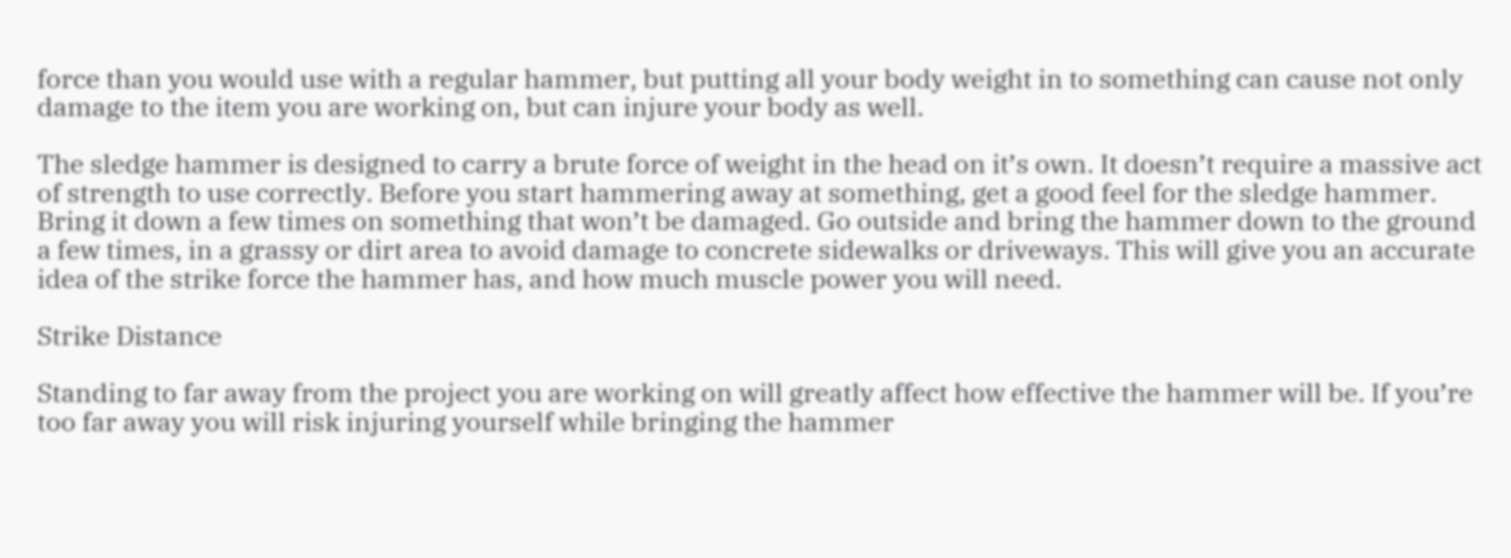force than you would use with a regular hammer, but putting all your body weight in to something can cause not only damage to the item you are working on, but can injure your body as well.

The sledge hammer is designed to carry a brute force of weight in the head on it’s own. It doesn’t require a massive act of strength to use correctly. Before you start hammering away at something, get a good feel for the sledge hammer. Bring it down a few times on something that won’t be damaged. Go outside and bring the hammer down to the ground a few times, in a grassy or dirt area to avoid damage to concrete sidewalks or driveways. This will give you an accurate idea of the strike force the hammer has, and how much muscle power you will need.

Strike Distance

Standing to far away from the project you are working on will greatly affect how effective the hammer will be. If you’re too far away you will risk injuring yourself while bringing the hammer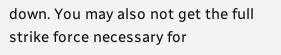down. You may also not get the full strike force necessary for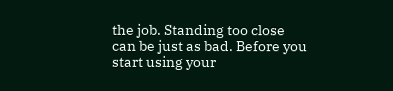the job. Standing too close can be just as bad. Before you start using your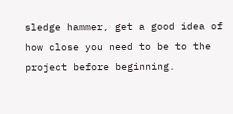sledge hammer, get a good idea of how close you need to be to the project before beginning.